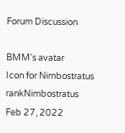Forum Discussion

BMM's avatar
Icon for Nimbostratus rankNimbostratus
Feb 27, 2022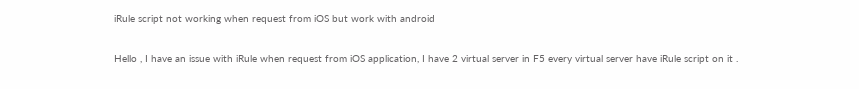iRule script not working when request from iOS but work with android

Hello , I have an issue with iRule when request from iOS application, I have 2 virtual server in F5 every virtual server have iRule script on it .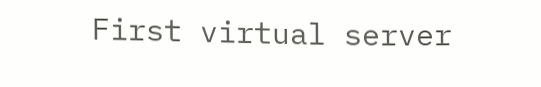First virtual server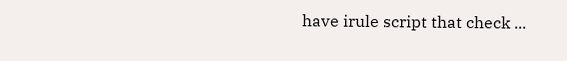have irule script that check ...